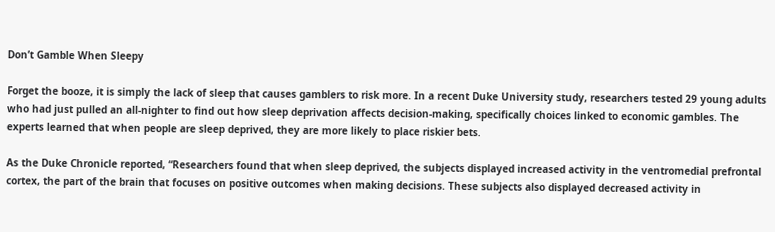Don’t Gamble When Sleepy

Forget the booze, it is simply the lack of sleep that causes gamblers to risk more. In a recent Duke University study, researchers tested 29 young adults who had just pulled an all-nighter to find out how sleep deprivation affects decision-making, specifically choices linked to economic gambles. The experts learned that when people are sleep deprived, they are more likely to place riskier bets.

As the Duke Chronicle reported, “Researchers found that when sleep deprived, the subjects displayed increased activity in the ventromedial prefrontal cortex, the part of the brain that focuses on positive outcomes when making decisions. These subjects also displayed decreased activity in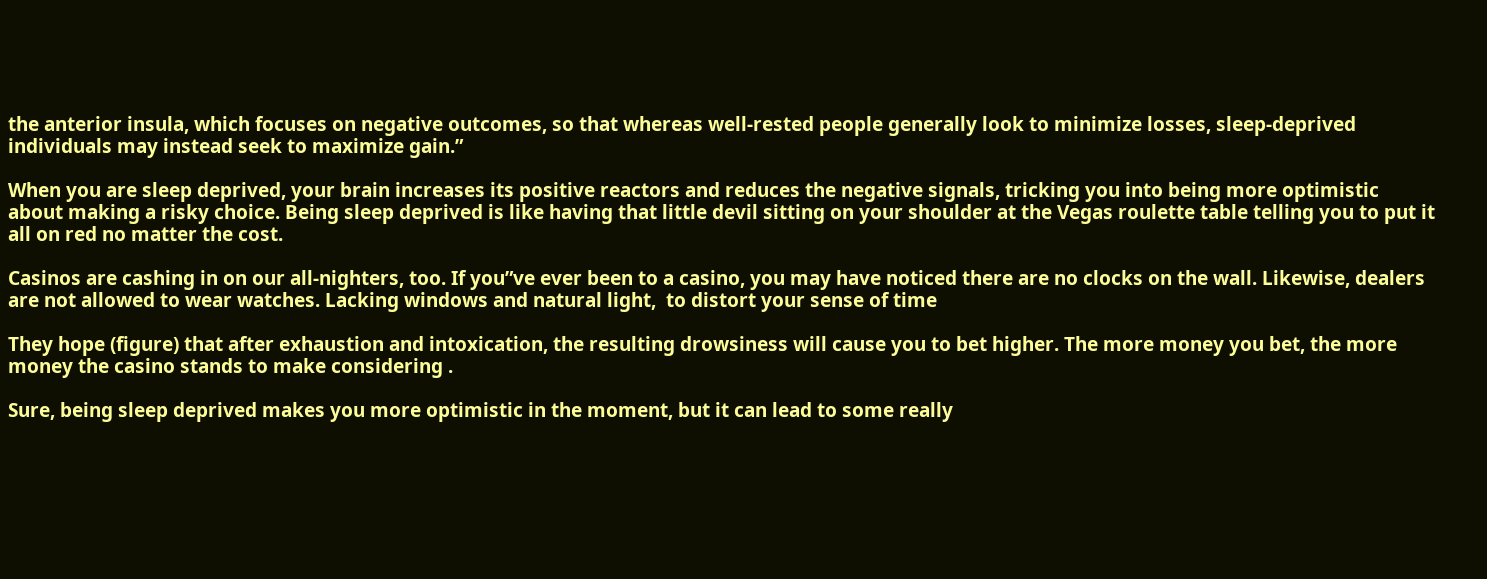the anterior insula, which focuses on negative outcomes, so that whereas well-rested people generally look to minimize losses, sleep-deprived individuals may instead seek to maximize gain.”

When you are sleep deprived, your brain increases its positive reactors and reduces the negative signals, tricking you into being more optimistic about making a risky choice. Being sleep deprived is like having that little devil sitting on your shoulder at the Vegas roulette table telling you to put it all on red no matter the cost.

Casinos are cashing in on our all-nighters, too. If you”ve ever been to a casino, you may have noticed there are no clocks on the wall. Likewise, dealers are not allowed to wear watches. Lacking windows and natural light,  to distort your sense of time

They hope (figure) that after exhaustion and intoxication, the resulting drowsiness will cause you to bet higher. The more money you bet, the more money the casino stands to make considering .

Sure, being sleep deprived makes you more optimistic in the moment, but it can lead to some really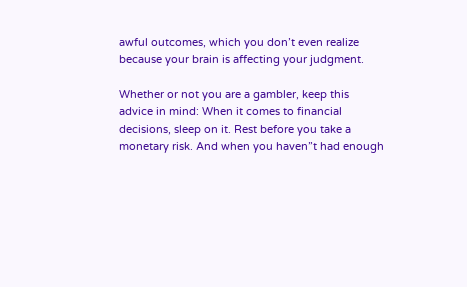awful outcomes, which you don’t even realize because your brain is affecting your judgment.

Whether or not you are a gambler, keep this advice in mind: When it comes to financial decisions, sleep on it. Rest before you take a monetary risk. And when you haven”t had enough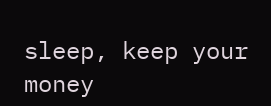sleep, keep your money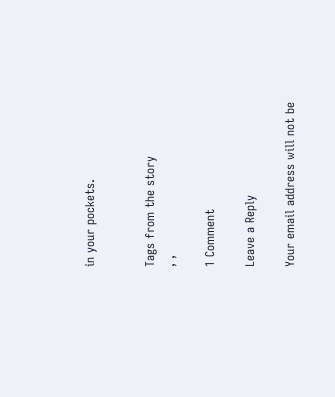in your pockets.


Tags from the story
, ,

1 Comment

Leave a Reply

Your email address will not be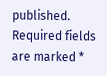published. Required fields are marked *